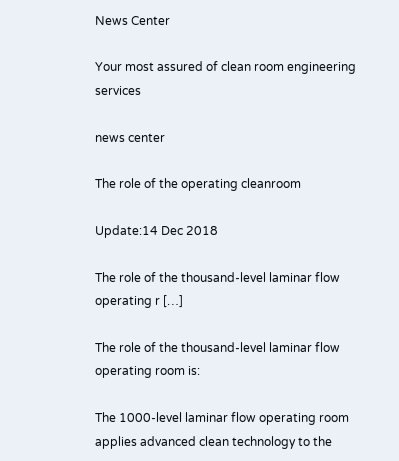News Center

Your most assured of clean room engineering services

news center

The role of the operating cleanroom

Update:14 Dec 2018

The role of the thousand-level laminar flow operating r […]

The role of the thousand-level laminar flow operating room is:

The 1000-level laminar flow operating room applies advanced clean technology to the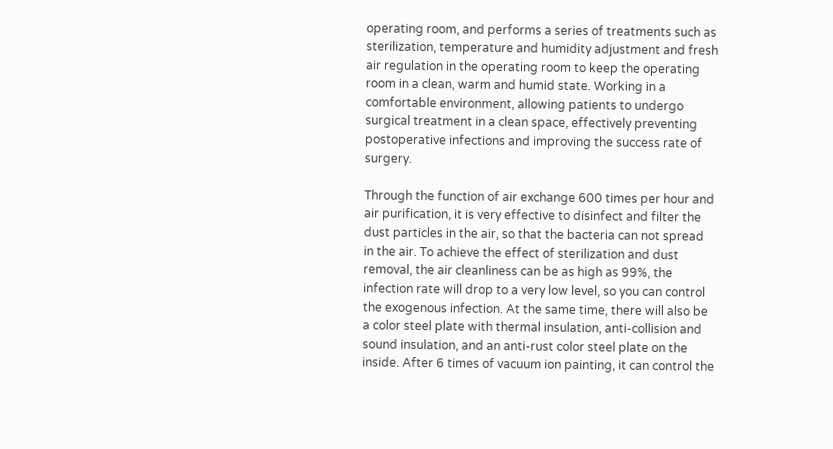operating room, and performs a series of treatments such as sterilization, temperature and humidity adjustment and fresh air regulation in the operating room to keep the operating room in a clean, warm and humid state. Working in a comfortable environment, allowing patients to undergo surgical treatment in a clean space, effectively preventing postoperative infections and improving the success rate of surgery.

Through the function of air exchange 600 times per hour and air purification, it is very effective to disinfect and filter the dust particles in the air, so that the bacteria can not spread in the air. To achieve the effect of sterilization and dust removal, the air cleanliness can be as high as 99%, the infection rate will drop to a very low level, so you can control the exogenous infection. At the same time, there will also be a color steel plate with thermal insulation, anti-collision and sound insulation, and an anti-rust color steel plate on the inside. After 6 times of vacuum ion painting, it can control the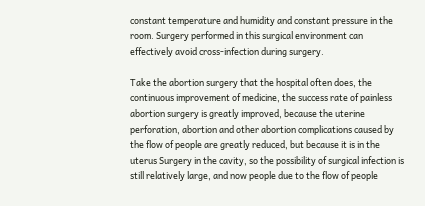constant temperature and humidity and constant pressure in the room. Surgery performed in this surgical environment can effectively avoid cross-infection during surgery.

Take the abortion surgery that the hospital often does, the continuous improvement of medicine, the success rate of painless abortion surgery is greatly improved, because the uterine perforation, abortion and other abortion complications caused by the flow of people are greatly reduced, but because it is in the uterus Surgery in the cavity, so the possibility of surgical infection is still relatively large, and now people due to the flow of people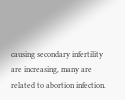causing secondary infertility are increasing, many are related to abortion infection.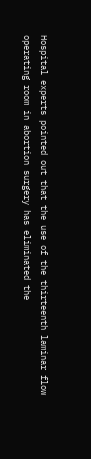Hospital experts pointed out that the use of the thirteenth laminar flow operating room in abortion surgery has eliminated the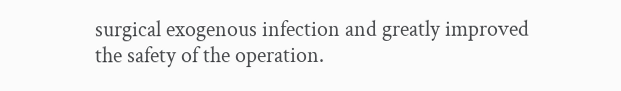surgical exogenous infection and greatly improved the safety of the operation.